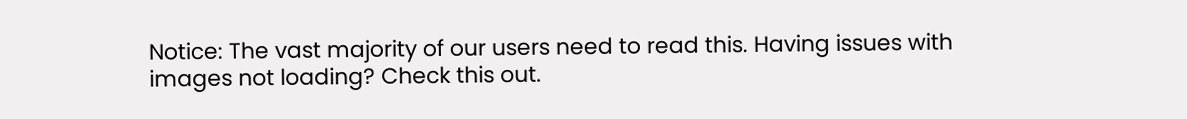Notice: The vast majority of our users need to read this. Having issues with images not loading? Check this out.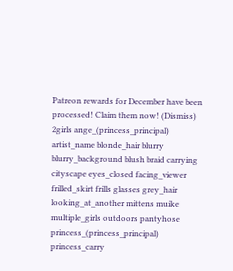Patreon rewards for December have been processed! Claim them now! (Dismiss)
2girls ange_(princess_principal) artist_name blonde_hair blurry blurry_background blush braid carrying cityscape eyes_closed facing_viewer frilled_skirt frills glasses grey_hair looking_at_another mittens muike multiple_girls outdoors pantyhose princess_(princess_principal) princess_carry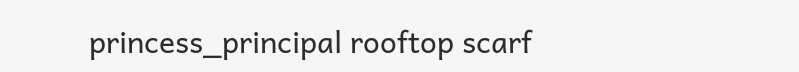princess_principal rooftop scarf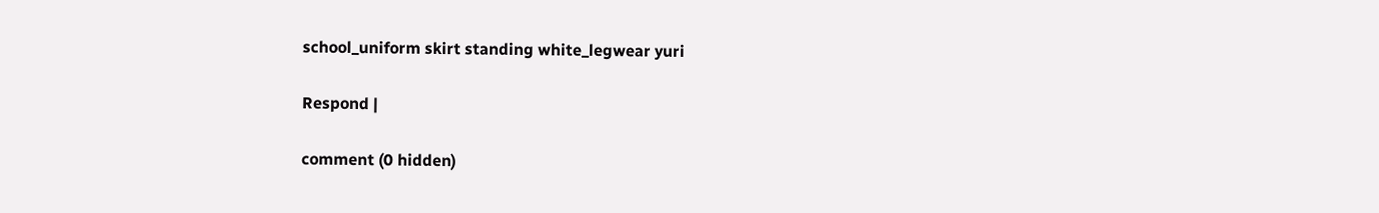school_uniform skirt standing white_legwear yuri

Respond |

comment (0 hidden)